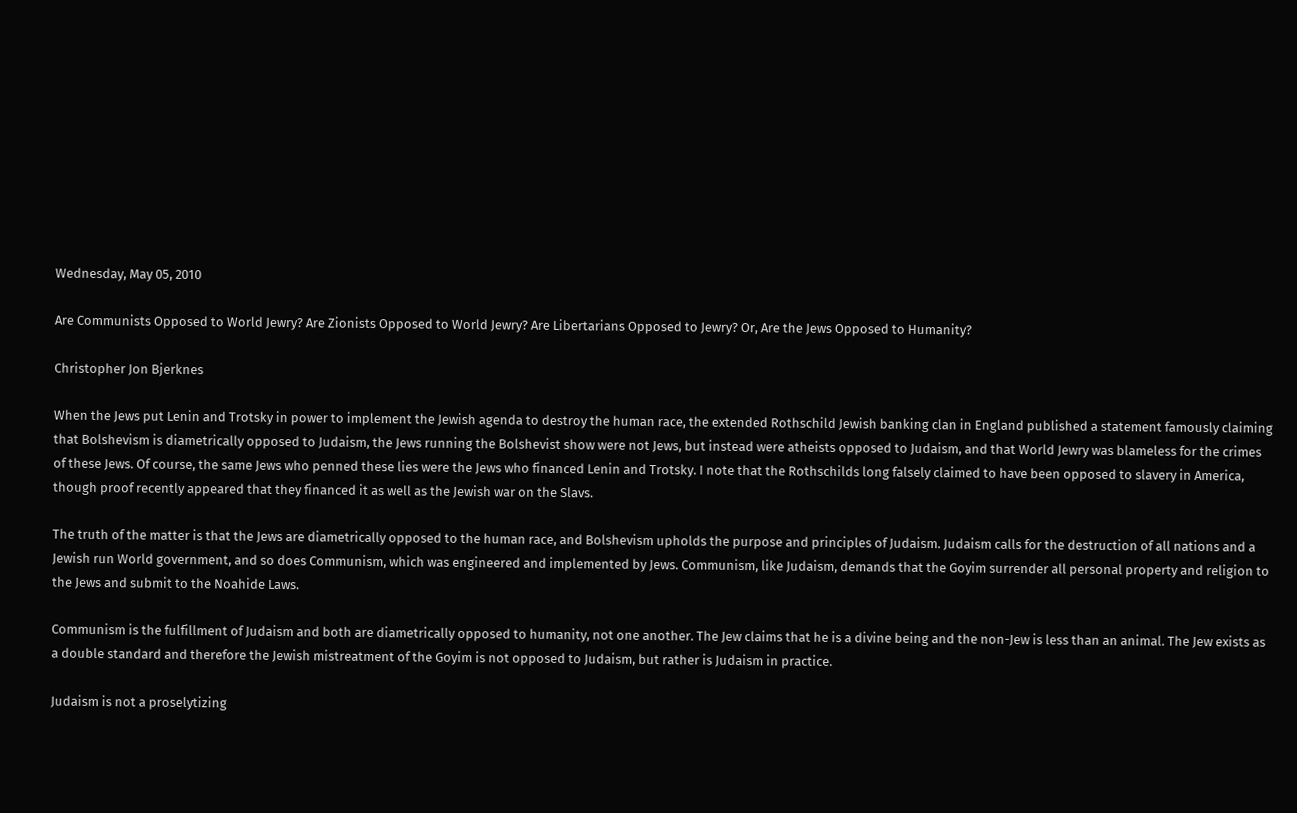Wednesday, May 05, 2010

Are Communists Opposed to World Jewry? Are Zionists Opposed to World Jewry? Are Libertarians Opposed to Jewry? Or, Are the Jews Opposed to Humanity?

Christopher Jon Bjerknes

When the Jews put Lenin and Trotsky in power to implement the Jewish agenda to destroy the human race, the extended Rothschild Jewish banking clan in England published a statement famously claiming that Bolshevism is diametrically opposed to Judaism, the Jews running the Bolshevist show were not Jews, but instead were atheists opposed to Judaism, and that World Jewry was blameless for the crimes of these Jews. Of course, the same Jews who penned these lies were the Jews who financed Lenin and Trotsky. I note that the Rothschilds long falsely claimed to have been opposed to slavery in America, though proof recently appeared that they financed it as well as the Jewish war on the Slavs.

The truth of the matter is that the Jews are diametrically opposed to the human race, and Bolshevism upholds the purpose and principles of Judaism. Judaism calls for the destruction of all nations and a Jewish run World government, and so does Communism, which was engineered and implemented by Jews. Communism, like Judaism, demands that the Goyim surrender all personal property and religion to the Jews and submit to the Noahide Laws.

Communism is the fulfillment of Judaism and both are diametrically opposed to humanity, not one another. The Jew claims that he is a divine being and the non-Jew is less than an animal. The Jew exists as a double standard and therefore the Jewish mistreatment of the Goyim is not opposed to Judaism, but rather is Judaism in practice.

Judaism is not a proselytizing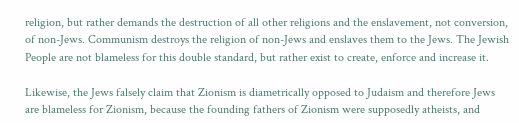religion, but rather demands the destruction of all other religions and the enslavement, not conversion, of non-Jews. Communism destroys the religion of non-Jews and enslaves them to the Jews. The Jewish People are not blameless for this double standard, but rather exist to create, enforce and increase it.

Likewise, the Jews falsely claim that Zionism is diametrically opposed to Judaism and therefore Jews are blameless for Zionism, because the founding fathers of Zionism were supposedly atheists, and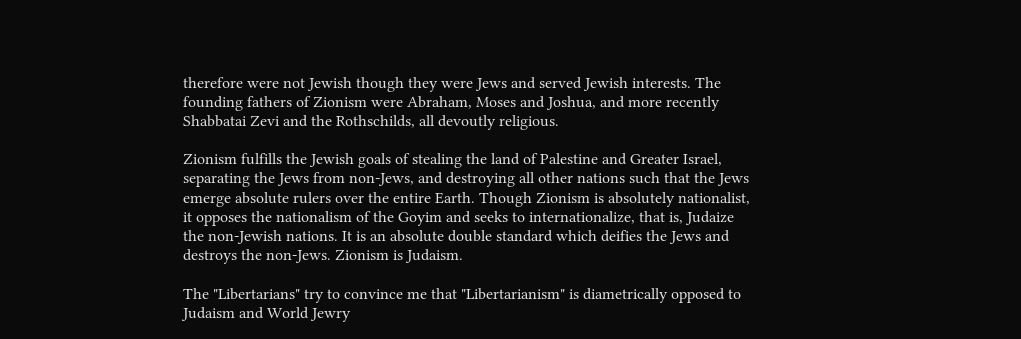therefore were not Jewish though they were Jews and served Jewish interests. The founding fathers of Zionism were Abraham, Moses and Joshua, and more recently Shabbatai Zevi and the Rothschilds, all devoutly religious.

Zionism fulfills the Jewish goals of stealing the land of Palestine and Greater Israel, separating the Jews from non-Jews, and destroying all other nations such that the Jews emerge absolute rulers over the entire Earth. Though Zionism is absolutely nationalist, it opposes the nationalism of the Goyim and seeks to internationalize, that is, Judaize the non-Jewish nations. It is an absolute double standard which deifies the Jews and destroys the non-Jews. Zionism is Judaism.

The "Libertarians" try to convince me that "Libertarianism" is diametrically opposed to Judaism and World Jewry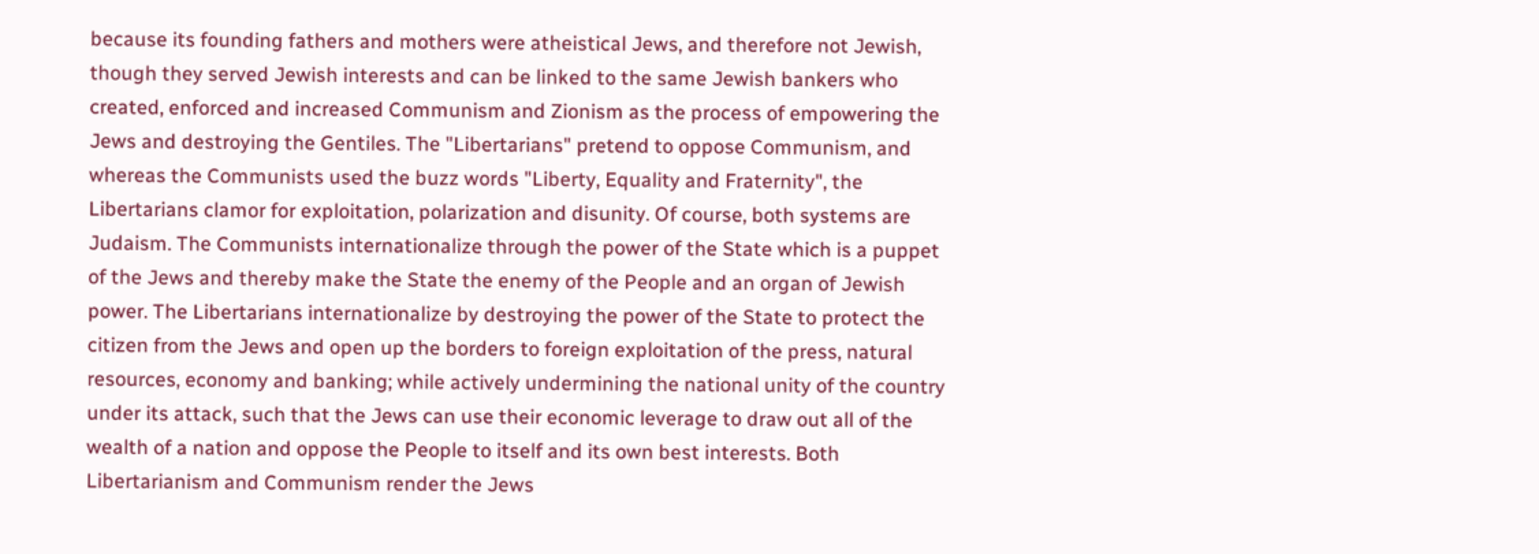because its founding fathers and mothers were atheistical Jews, and therefore not Jewish, though they served Jewish interests and can be linked to the same Jewish bankers who created, enforced and increased Communism and Zionism as the process of empowering the Jews and destroying the Gentiles. The "Libertarians" pretend to oppose Communism, and whereas the Communists used the buzz words "Liberty, Equality and Fraternity", the Libertarians clamor for exploitation, polarization and disunity. Of course, both systems are Judaism. The Communists internationalize through the power of the State which is a puppet of the Jews and thereby make the State the enemy of the People and an organ of Jewish power. The Libertarians internationalize by destroying the power of the State to protect the citizen from the Jews and open up the borders to foreign exploitation of the press, natural resources, economy and banking; while actively undermining the national unity of the country under its attack, such that the Jews can use their economic leverage to draw out all of the wealth of a nation and oppose the People to itself and its own best interests. Both Libertarianism and Communism render the Jews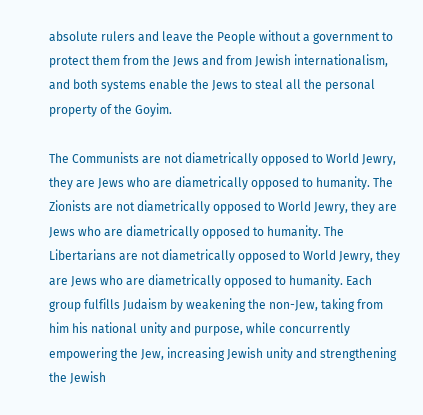absolute rulers and leave the People without a government to protect them from the Jews and from Jewish internationalism, and both systems enable the Jews to steal all the personal property of the Goyim.

The Communists are not diametrically opposed to World Jewry, they are Jews who are diametrically opposed to humanity. The Zionists are not diametrically opposed to World Jewry, they are Jews who are diametrically opposed to humanity. The Libertarians are not diametrically opposed to World Jewry, they are Jews who are diametrically opposed to humanity. Each group fulfills Judaism by weakening the non-Jew, taking from him his national unity and purpose, while concurrently empowering the Jew, increasing Jewish unity and strengthening the Jewish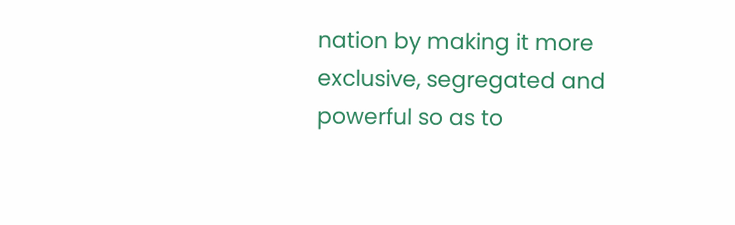nation by making it more exclusive, segregated and powerful so as to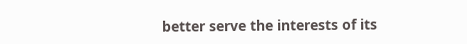better serve the interests of its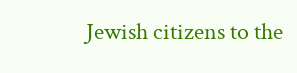Jewish citizens to the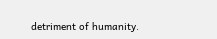detriment of humanity.